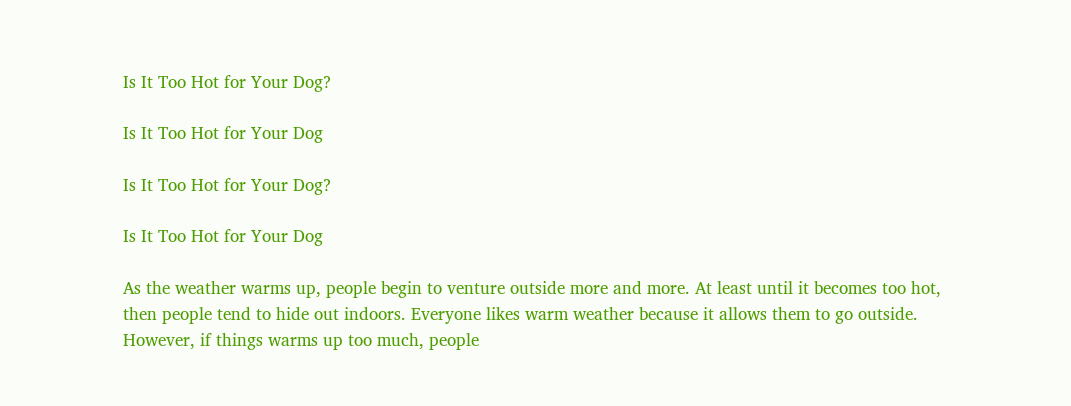Is It Too Hot for Your Dog?

Is It Too Hot for Your Dog

Is It Too Hot for Your Dog?

Is It Too Hot for Your Dog

As the weather warms up, people begin to venture outside more and more. At least until it becomes too hot, then people tend to hide out indoors. Everyone likes warm weather because it allows them to go outside. However, if things warms up too much, people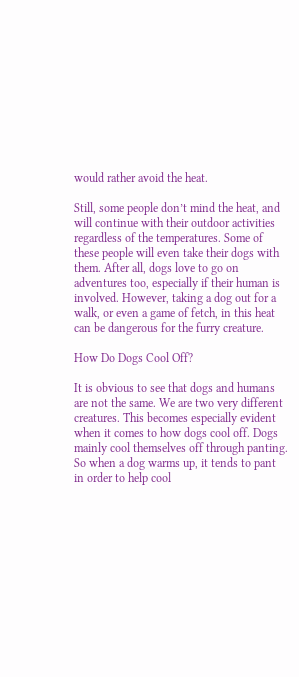would rather avoid the heat.

Still, some people don’t mind the heat, and will continue with their outdoor activities regardless of the temperatures. Some of these people will even take their dogs with them. After all, dogs love to go on adventures too, especially if their human is involved. However, taking a dog out for a walk, or even a game of fetch, in this heat can be dangerous for the furry creature.

How Do Dogs Cool Off?

It is obvious to see that dogs and humans are not the same. We are two very different creatures. This becomes especially evident when it comes to how dogs cool off. Dogs mainly cool themselves off through panting. So when a dog warms up, it tends to pant in order to help cool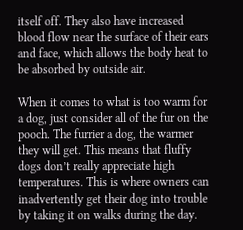itself off. They also have increased blood flow near the surface of their ears and face, which allows the body heat to be absorbed by outside air.

When it comes to what is too warm for a dog, just consider all of the fur on the pooch. The furrier a dog, the warmer they will get. This means that fluffy dogs don’t really appreciate high temperatures. This is where owners can inadvertently get their dog into trouble by taking it on walks during the day.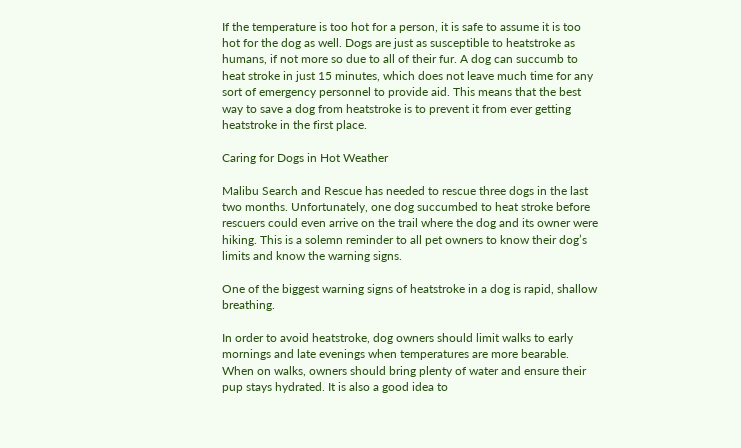If the temperature is too hot for a person, it is safe to assume it is too hot for the dog as well. Dogs are just as susceptible to heatstroke as humans, if not more so due to all of their fur. A dog can succumb to heat stroke in just 15 minutes, which does not leave much time for any sort of emergency personnel to provide aid. This means that the best way to save a dog from heatstroke is to prevent it from ever getting heatstroke in the first place.

Caring for Dogs in Hot Weather

Malibu Search and Rescue has needed to rescue three dogs in the last two months. Unfortunately, one dog succumbed to heat stroke before rescuers could even arrive on the trail where the dog and its owner were hiking. This is a solemn reminder to all pet owners to know their dog’s limits and know the warning signs.

One of the biggest warning signs of heatstroke in a dog is rapid, shallow breathing.

In order to avoid heatstroke, dog owners should limit walks to early mornings and late evenings when temperatures are more bearable. When on walks, owners should bring plenty of water and ensure their pup stays hydrated. It is also a good idea to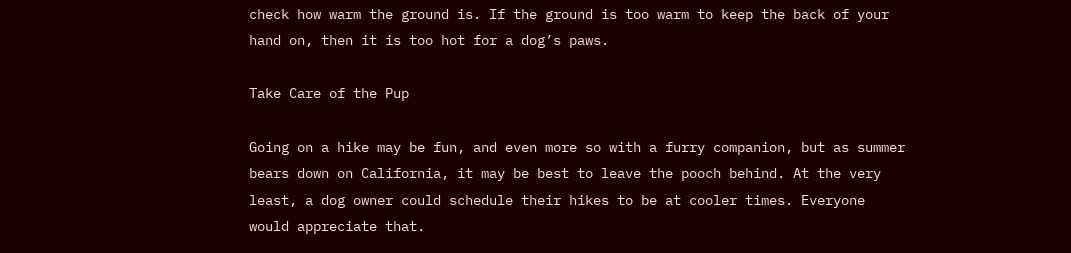check how warm the ground is. If the ground is too warm to keep the back of your hand on, then it is too hot for a dog’s paws.

Take Care of the Pup

Going on a hike may be fun, and even more so with a furry companion, but as summer bears down on California, it may be best to leave the pooch behind. At the very least, a dog owner could schedule their hikes to be at cooler times. Everyone would appreciate that.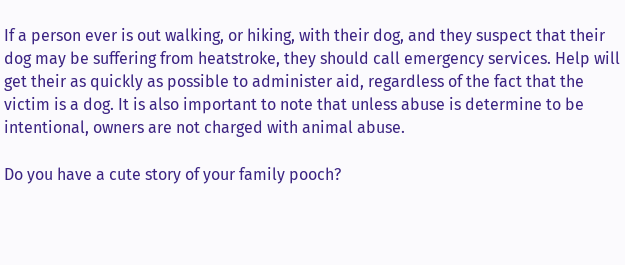If a person ever is out walking, or hiking, with their dog, and they suspect that their dog may be suffering from heatstroke, they should call emergency services. Help will get their as quickly as possible to administer aid, regardless of the fact that the victim is a dog. It is also important to note that unless abuse is determine to be intentional, owners are not charged with animal abuse.

Do you have a cute story of your family pooch?